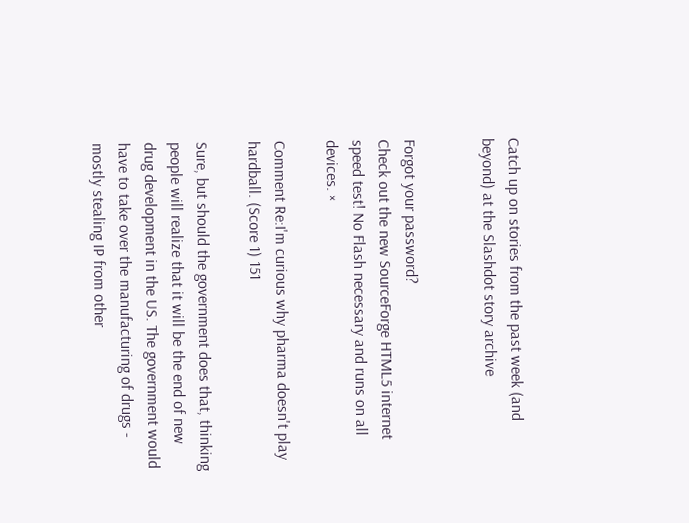Catch up on stories from the past week (and beyond) at the Slashdot story archive


Forgot your password?
Check out the new SourceForge HTML5 internet speed test! No Flash necessary and runs on all devices. ×

Comment Re:I'm curious why pharma doesn't play hardball. (Score 1) 151

Sure, but should the government does that, thinking people will realize that it will be the end of new drug development in the US. The government would have to take over the manufacturing of drugs - mostly stealing IP from other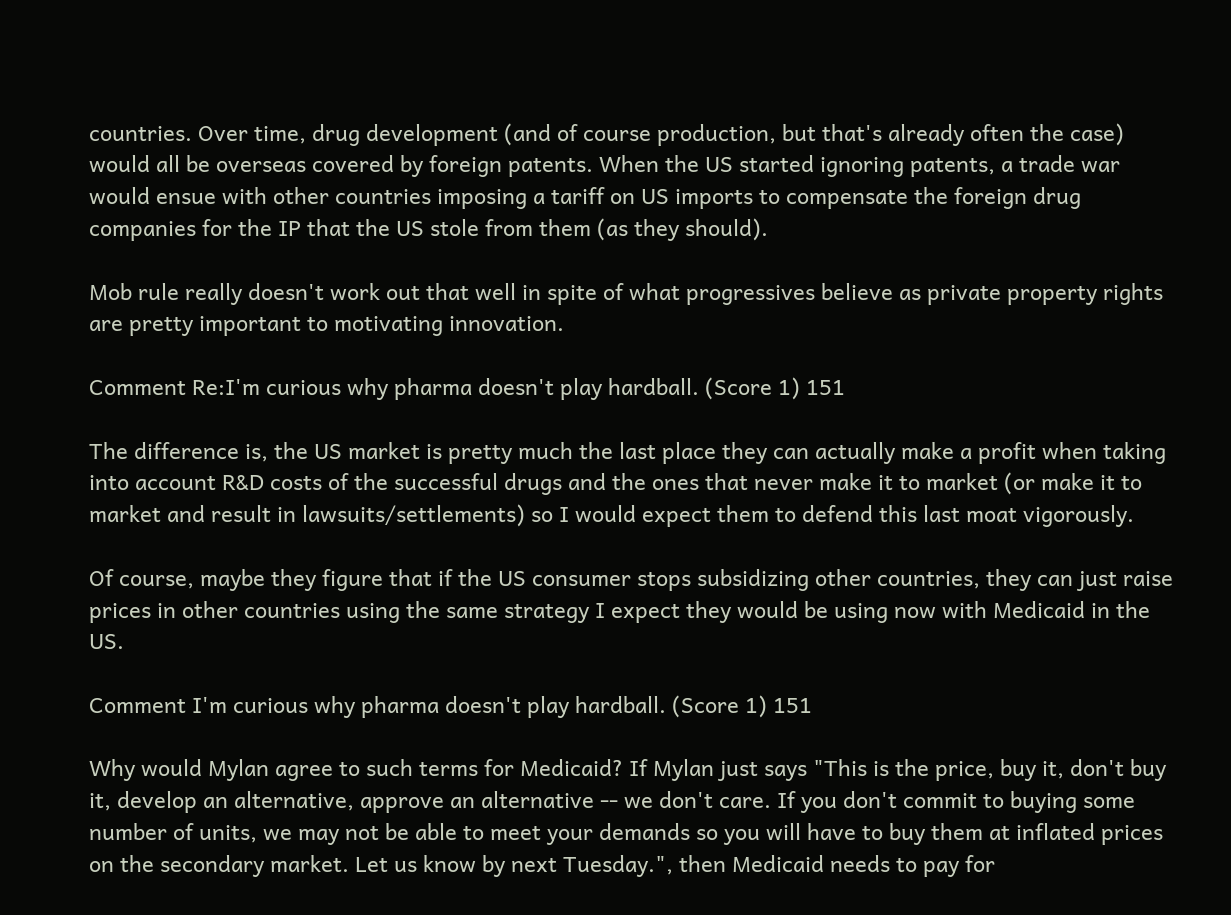countries. Over time, drug development (and of course production, but that's already often the case) would all be overseas covered by foreign patents. When the US started ignoring patents, a trade war would ensue with other countries imposing a tariff on US imports to compensate the foreign drug companies for the IP that the US stole from them (as they should).

Mob rule really doesn't work out that well in spite of what progressives believe as private property rights are pretty important to motivating innovation.

Comment Re:I'm curious why pharma doesn't play hardball. (Score 1) 151

The difference is, the US market is pretty much the last place they can actually make a profit when taking into account R&D costs of the successful drugs and the ones that never make it to market (or make it to market and result in lawsuits/settlements) so I would expect them to defend this last moat vigorously.

Of course, maybe they figure that if the US consumer stops subsidizing other countries, they can just raise prices in other countries using the same strategy I expect they would be using now with Medicaid in the US.

Comment I'm curious why pharma doesn't play hardball. (Score 1) 151

Why would Mylan agree to such terms for Medicaid? If Mylan just says "This is the price, buy it, don't buy it, develop an alternative, approve an alternative -- we don't care. If you don't commit to buying some number of units, we may not be able to meet your demands so you will have to buy them at inflated prices on the secondary market. Let us know by next Tuesday.", then Medicaid needs to pay for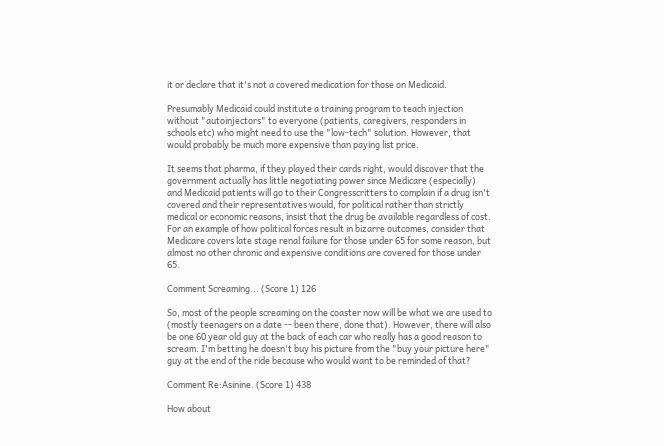it or declare that it's not a covered medication for those on Medicaid.

Presumably Medicaid could institute a training program to teach injection without "autoinjectors" to everyone (patients, caregivers, responders in schools etc) who might need to use the "low-tech" solution. However, that would probably be much more expensive than paying list price.

It seems that pharma, if they played their cards right, would discover that the government actually has little negotiating power since Medicare (especially) and Medicaid patients will go to their Congresscritters to complain if a drug isn't covered and their representatives would, for political rather than strictly medical or economic reasons, insist that the drug be available regardless of cost. For an example of how political forces result in bizarre outcomes, consider that Medicare covers late stage renal failure for those under 65 for some reason, but almost no other chronic and expensive conditions are covered for those under 65.

Comment Screaming... (Score 1) 126

So, most of the people screaming on the coaster now will be what we are used to (mostly teenagers on a date -- been there, done that). However, there will also be one 60 year old guy at the back of each car who really has a good reason to scream. I'm betting he doesn't buy his picture from the "buy your picture here" guy at the end of the ride because who would want to be reminded of that?

Comment Re:Asinine. (Score 1) 438

How about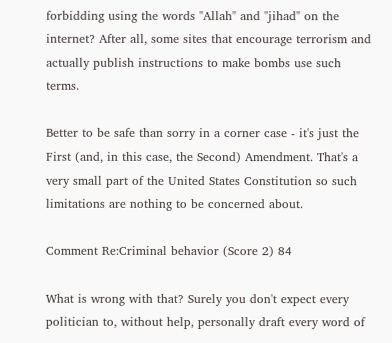forbidding using the words "Allah" and "jihad" on the internet? After all, some sites that encourage terrorism and actually publish instructions to make bombs use such terms.

Better to be safe than sorry in a corner case - it's just the First (and, in this case, the Second) Amendment. That's a very small part of the United States Constitution so such limitations are nothing to be concerned about.

Comment Re:Criminal behavior (Score 2) 84

What is wrong with that? Surely you don't expect every politician to, without help, personally draft every word of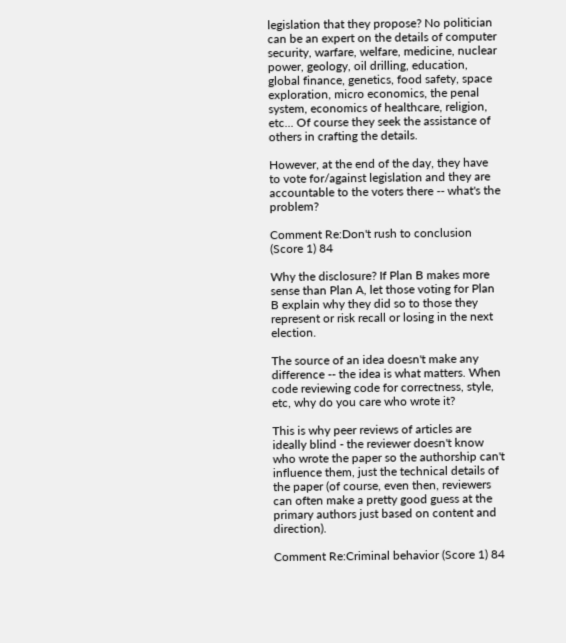legislation that they propose? No politician can be an expert on the details of computer security, warfare, welfare, medicine, nuclear power, geology, oil drilling, education, global finance, genetics, food safety, space exploration, micro economics, the penal system, economics of healthcare, religion, etc... Of course they seek the assistance of others in crafting the details.

However, at the end of the day, they have to vote for/against legislation and they are accountable to the voters there -- what's the problem?

Comment Re:Don't rush to conclusion (Score 1) 84

Why the disclosure? If Plan B makes more sense than Plan A, let those voting for Plan B explain why they did so to those they represent or risk recall or losing in the next election.

The source of an idea doesn't make any difference -- the idea is what matters. When code reviewing code for correctness, style, etc, why do you care who wrote it?

This is why peer reviews of articles are ideally blind - the reviewer doesn't know who wrote the paper so the authorship can't influence them, just the technical details of the paper (of course, even then, reviewers can often make a pretty good guess at the primary authors just based on content and direction).

Comment Re:Criminal behavior (Score 1) 84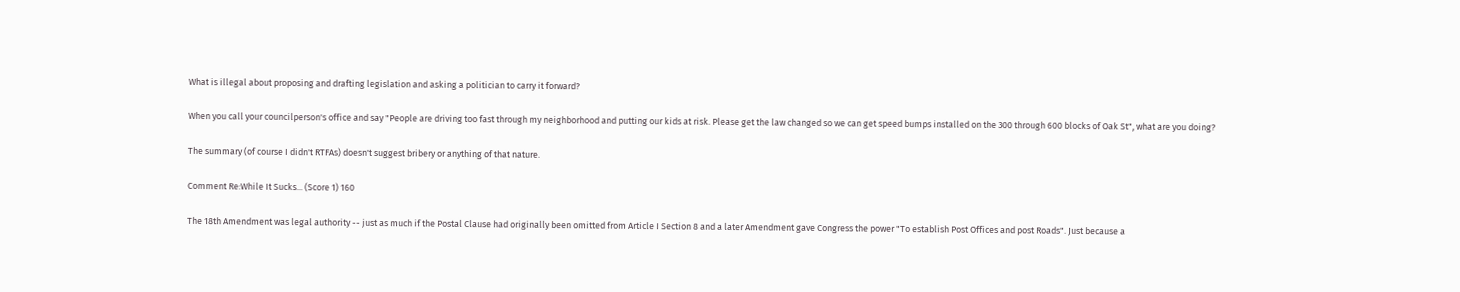What is illegal about proposing and drafting legislation and asking a politician to carry it forward?

When you call your councilperson's office and say "People are driving too fast through my neighborhood and putting our kids at risk. Please get the law changed so we can get speed bumps installed on the 300 through 600 blocks of Oak St", what are you doing?

The summary (of course I didn't RTFAs) doesn't suggest bribery or anything of that nature.

Comment Re:While It Sucks... (Score 1) 160

The 18th Amendment was legal authority -- just as much if the Postal Clause had originally been omitted from Article I Section 8 and a later Amendment gave Congress the power "To establish Post Offices and post Roads". Just because a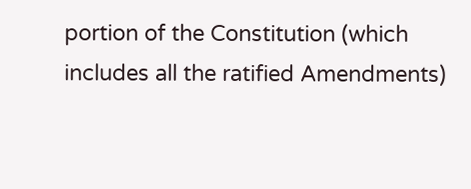portion of the Constitution (which includes all the ratified Amendments)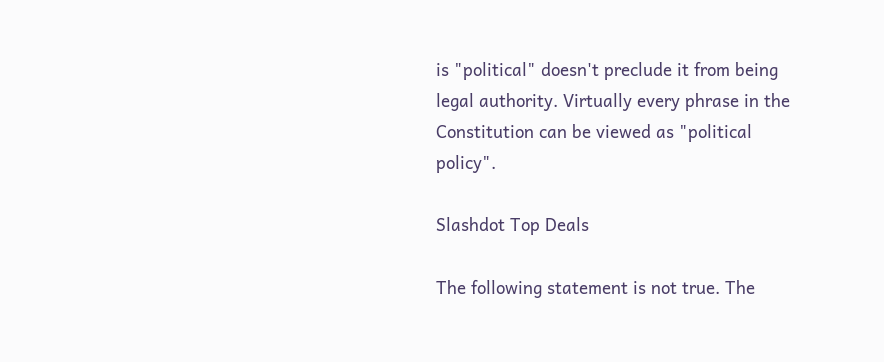is "political" doesn't preclude it from being legal authority. Virtually every phrase in the Constitution can be viewed as "political policy".

Slashdot Top Deals

The following statement is not true. The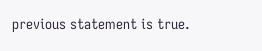previous statement is true.